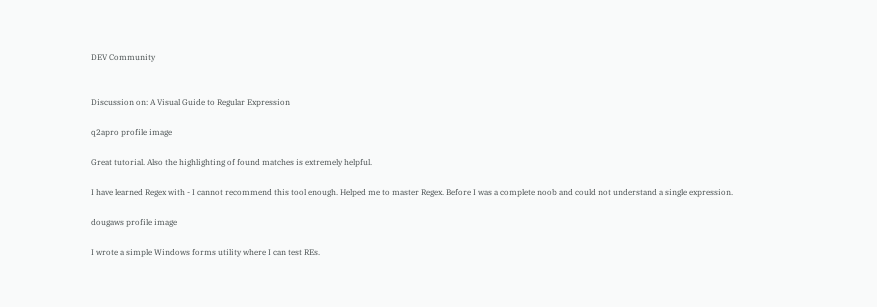DEV Community


Discussion on: A Visual Guide to Regular Expression

q2apro profile image

Great tutorial. Also the highlighting of found matches is extremely helpful.

I have learned Regex with - I cannot recommend this tool enough. Helped me to master Regex. Before I was a complete noob and could not understand a single expression.

dougaws profile image

I wrote a simple Windows forms utility where I can test REs.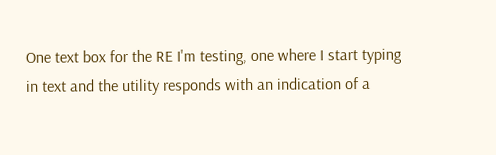One text box for the RE I'm testing, one where I start typing in text and the utility responds with an indication of a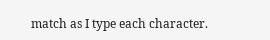match as I type each character.